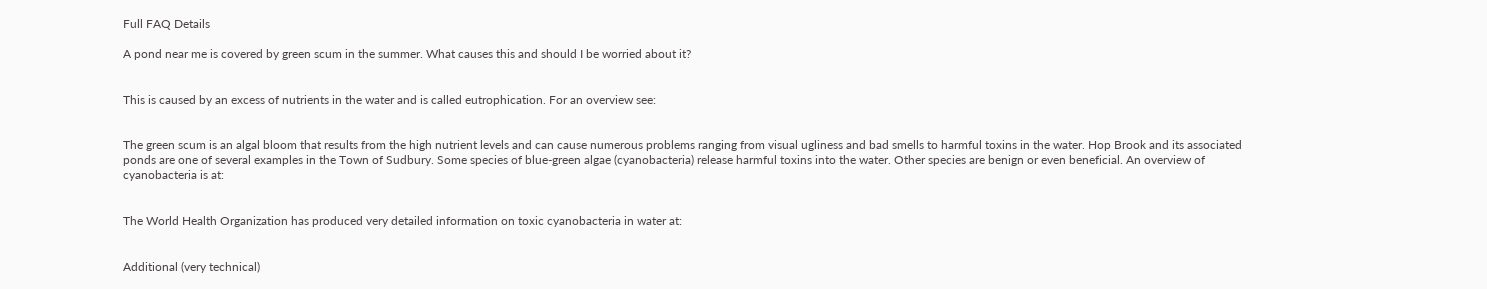Full FAQ Details

A pond near me is covered by green scum in the summer. What causes this and should I be worried about it?


This is caused by an excess of nutrients in the water and is called eutrophication. For an overview see:


The green scum is an algal bloom that results from the high nutrient levels and can cause numerous problems ranging from visual ugliness and bad smells to harmful toxins in the water. Hop Brook and its associated ponds are one of several examples in the Town of Sudbury. Some species of blue-green algae (cyanobacteria) release harmful toxins into the water. Other species are benign or even beneficial. An overview of cyanobacteria is at:


The World Health Organization has produced very detailed information on toxic cyanobacteria in water at:


Additional (very technical)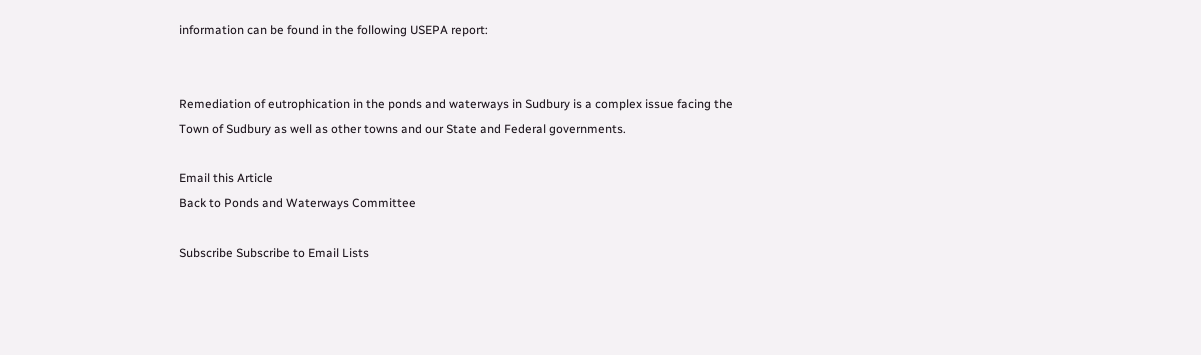information can be found in the following USEPA report:


Remediation of eutrophication in the ponds and waterways in Sudbury is a complex issue facing the Town of Sudbury as well as other towns and our State and Federal governments.

Email this Article
Back to Ponds and Waterways Committee

Subscribe Subscribe to Email Lists